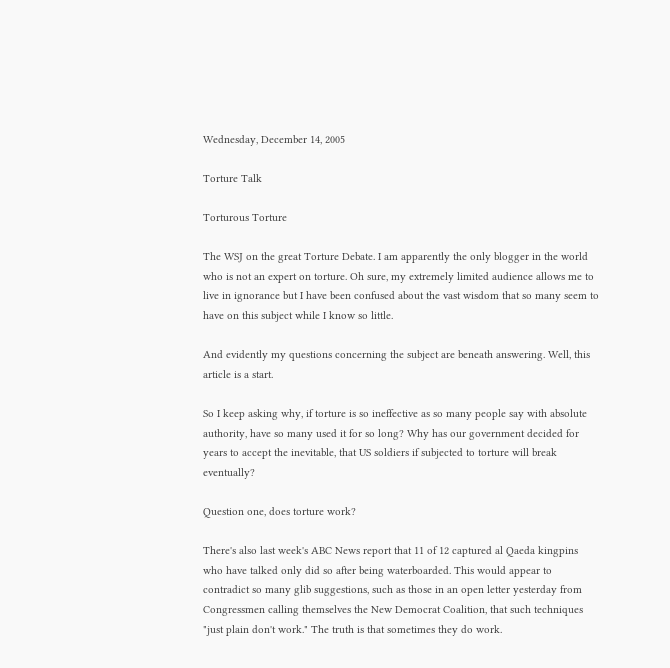Wednesday, December 14, 2005

Torture Talk

Torturous Torture

The WSJ on the great Torture Debate. I am apparently the only blogger in the world who is not an expert on torture. Oh sure, my extremely limited audience allows me to live in ignorance but I have been confused about the vast wisdom that so many seem to have on this subject while I know so little.

And evidently my questions concerning the subject are beneath answering. Well, this article is a start.

So I keep asking why, if torture is so ineffective as so many people say with absolute authority, have so many used it for so long? Why has our government decided for years to accept the inevitable, that US soldiers if subjected to torture will break eventually?

Question one, does torture work?

There's also last week's ABC News report that 11 of 12 captured al Qaeda kingpins who have talked only did so after being waterboarded. This would appear to contradict so many glib suggestions, such as those in an open letter yesterday from Congressmen calling themselves the New Democrat Coalition, that such techniques "just plain don't work." The truth is that sometimes they do work.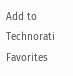Add to Technorati Favorites